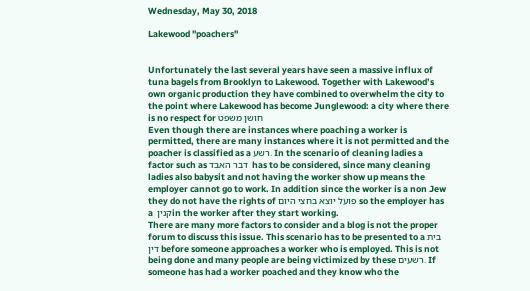Wednesday, May 30, 2018

Lakewood "poachers"


Unfortunately the last several years have seen a massive influx of tuna bagels from Brooklyn to Lakewood. Together with Lakewood’s own organic production they have combined to overwhelm the city to the point where Lakewood has become Junglewood: a city where there is no respect for חושן משפט
Even though there are instances where poaching a worker is permitted, there are many instances where it is not permitted and the poacher is classified as a רשע. In the scenario of cleaning ladies a factor such as דבר האבד  has to be considered, since many cleaning ladies also babysit and not having the worker show up means the employer cannot go to work. In addition since the worker is a non Jew they do not have the rights of פועל יוצא בחצי היום so the employer has a  קניןin the worker after they start working.
There are many more factors to consider and a blog is not the proper forum to discuss this issue. This scenario has to be presented to a בית דין before someone approaches a worker who is employed. This is not being done and many people are being victimized by these רשעים. If someone has had a worker poached and they know who the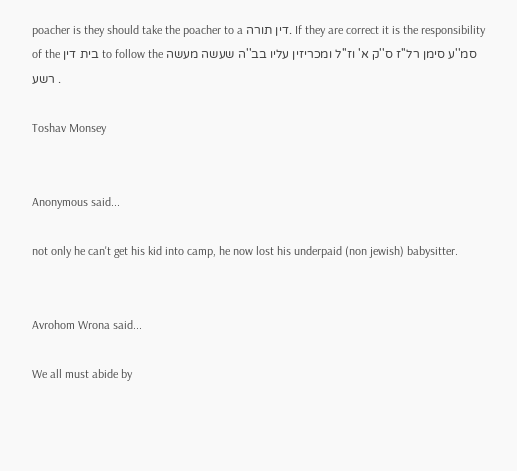poacher is they should take the poacher to a דין תורה. If they are correct it is the responsibility of the בית דין to follow the סמ''ע סימן רל''ז ס''ק א' וז''ל ומכריזין עליו בב''ה שעשה מעשה רשע .

Toshav Monsey


Anonymous said...

not only he can't get his kid into camp, he now lost his underpaid (non jewish) babysitter.


Avrohom Wrona said...

We all must abide by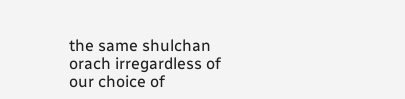the same shulchan orach irregardless of our choice of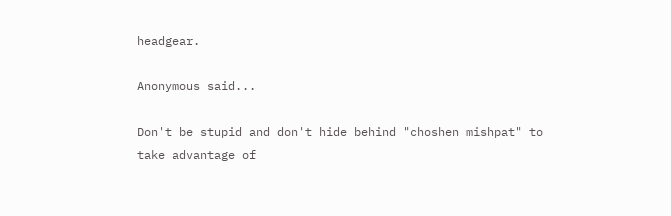headgear.

Anonymous said...

Don't be stupid and don't hide behind "choshen mishpat" to take advantage of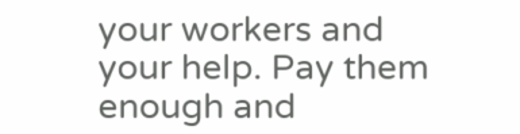your workers and your help. Pay them enough and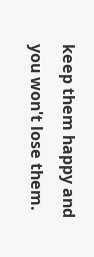keep them happy and you won't lose them.